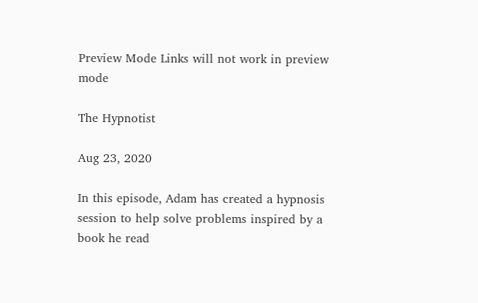Preview Mode Links will not work in preview mode

The Hypnotist

Aug 23, 2020

In this episode, Adam has created a hypnosis session to help solve problems inspired by a book he read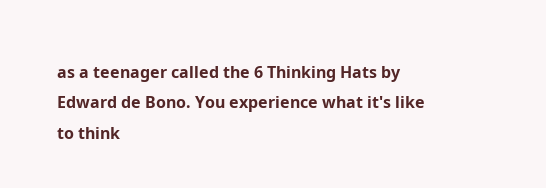as a teenager called the 6 Thinking Hats by Edward de Bono. You experience what it's like to think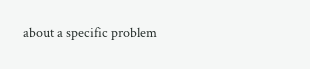about a specific problem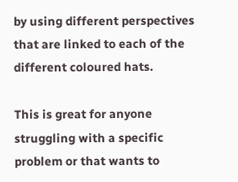by using different perspectives that are linked to each of the different coloured hats.

This is great for anyone struggling with a specific problem or that wants to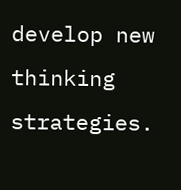develop new thinking strategies.